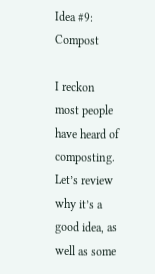Idea #9: Compost

I reckon most people have heard of composting. Let’s review why it’s a good idea, as well as some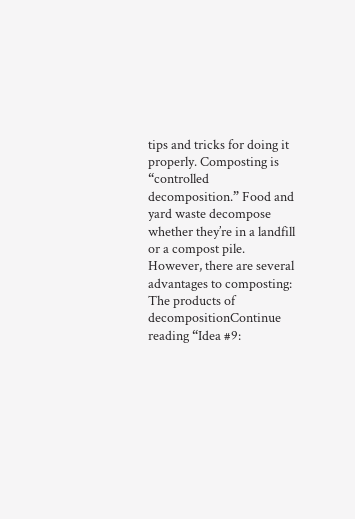tips and tricks for doing it properly. Composting is “controlled decomposition.” Food and yard waste decompose whether they’re in a landfill or a compost pile. However, there are several advantages to composting: The products of decompositionContinue reading “Idea #9: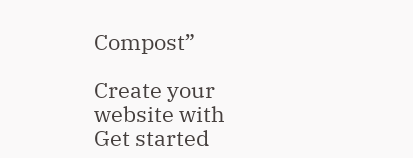Compost”

Create your website with
Get started